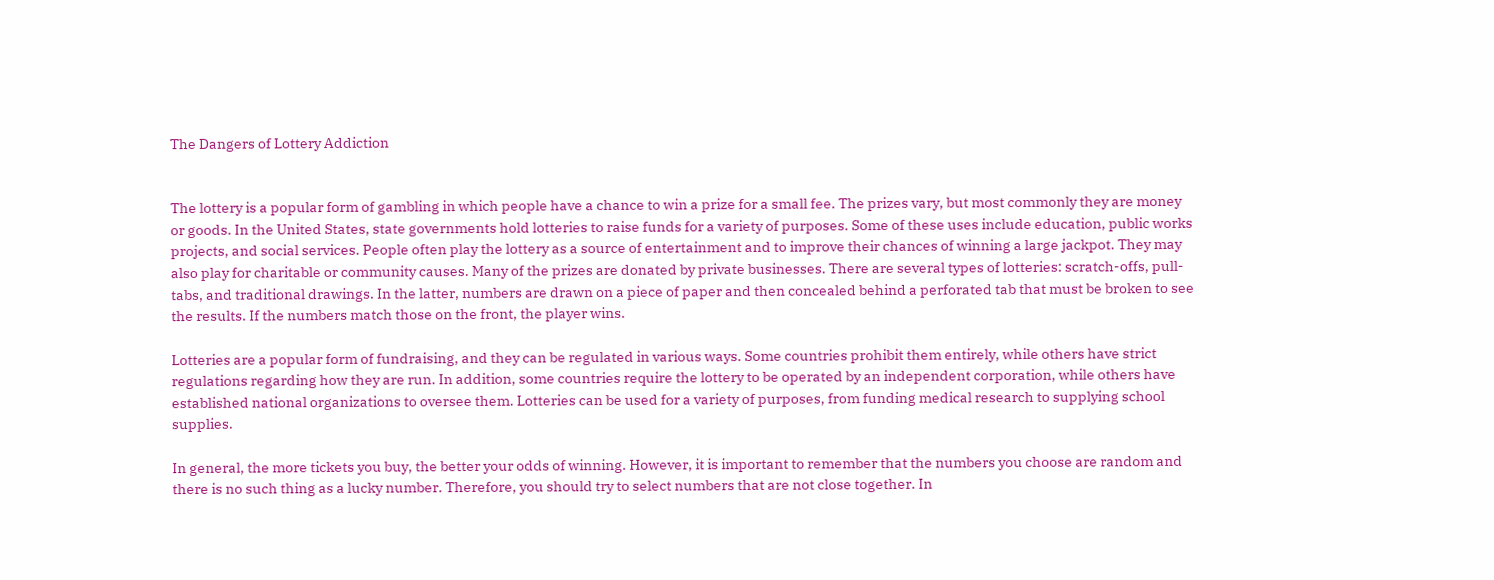The Dangers of Lottery Addiction


The lottery is a popular form of gambling in which people have a chance to win a prize for a small fee. The prizes vary, but most commonly they are money or goods. In the United States, state governments hold lotteries to raise funds for a variety of purposes. Some of these uses include education, public works projects, and social services. People often play the lottery as a source of entertainment and to improve their chances of winning a large jackpot. They may also play for charitable or community causes. Many of the prizes are donated by private businesses. There are several types of lotteries: scratch-offs, pull-tabs, and traditional drawings. In the latter, numbers are drawn on a piece of paper and then concealed behind a perforated tab that must be broken to see the results. If the numbers match those on the front, the player wins.

Lotteries are a popular form of fundraising, and they can be regulated in various ways. Some countries prohibit them entirely, while others have strict regulations regarding how they are run. In addition, some countries require the lottery to be operated by an independent corporation, while others have established national organizations to oversee them. Lotteries can be used for a variety of purposes, from funding medical research to supplying school supplies.

In general, the more tickets you buy, the better your odds of winning. However, it is important to remember that the numbers you choose are random and there is no such thing as a lucky number. Therefore, you should try to select numbers that are not close together. In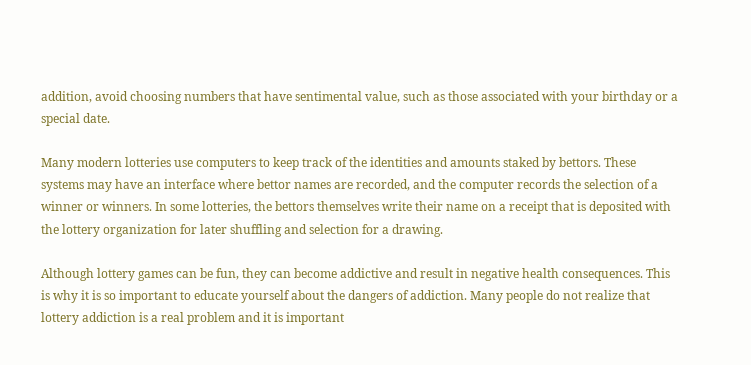addition, avoid choosing numbers that have sentimental value, such as those associated with your birthday or a special date.

Many modern lotteries use computers to keep track of the identities and amounts staked by bettors. These systems may have an interface where bettor names are recorded, and the computer records the selection of a winner or winners. In some lotteries, the bettors themselves write their name on a receipt that is deposited with the lottery organization for later shuffling and selection for a drawing.

Although lottery games can be fun, they can become addictive and result in negative health consequences. This is why it is so important to educate yourself about the dangers of addiction. Many people do not realize that lottery addiction is a real problem and it is important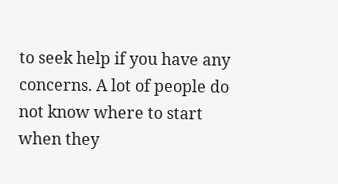to seek help if you have any concerns. A lot of people do not know where to start when they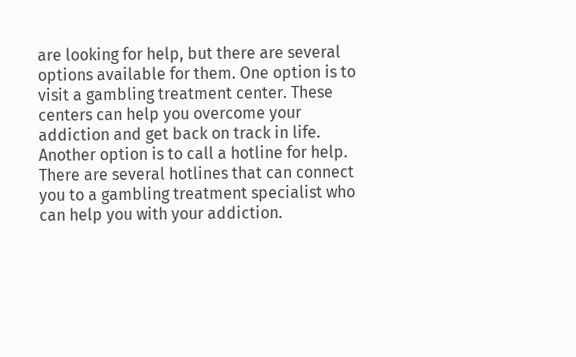are looking for help, but there are several options available for them. One option is to visit a gambling treatment center. These centers can help you overcome your addiction and get back on track in life. Another option is to call a hotline for help. There are several hotlines that can connect you to a gambling treatment specialist who can help you with your addiction.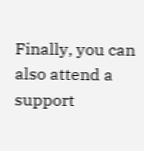Finally, you can also attend a support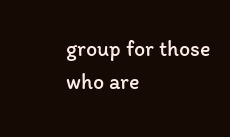group for those who are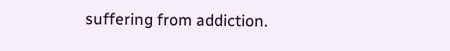suffering from addiction.